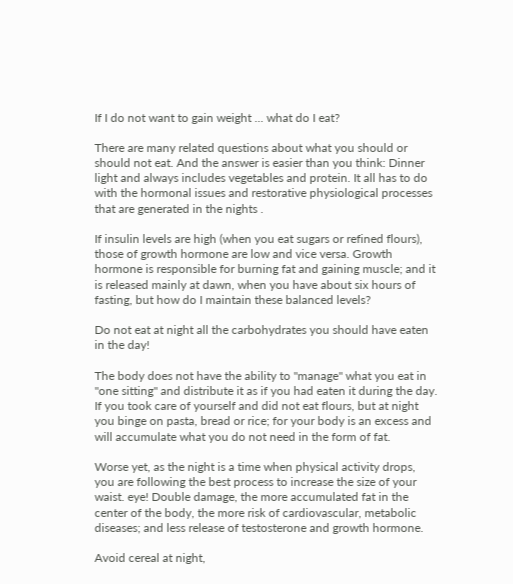If I do not want to gain weight ... what do I eat?

There are many related questions about what you should or should not eat. And the answer is easier than you think: Dinner light and always includes vegetables and protein. It all has to do with the hormonal issues and restorative physiological processes that are generated in the nights .

If insulin levels are high (when you eat sugars or refined flours), those of growth hormone are low and vice versa. Growth hormone is responsible for burning fat and gaining muscle; and it is released mainly at dawn, when you have about six hours of fasting, but how do I maintain these balanced levels?

Do not eat at night all the carbohydrates you should have eaten in the day!

The body does not have the ability to "manage" what you eat in "one sitting" and distribute it as if you had eaten it during the day. If you took care of yourself and did not eat flours, but at night you binge on pasta, bread or rice; for your body is an excess and will accumulate what you do not need in the form of fat.

Worse yet, as the night is a time when physical activity drops, you are following the best process to increase the size of your waist. eye! Double damage, the more accumulated fat in the center of the body, the more risk of cardiovascular, metabolic diseases; and less release of testosterone and growth hormone.

Avoid cereal at night,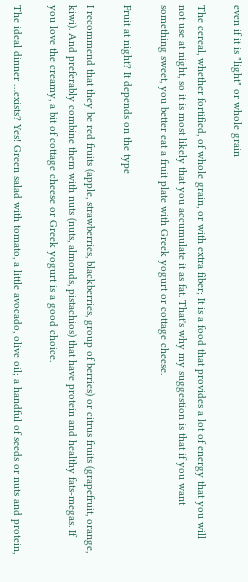even if it is "light" or whole grain

The cereal, whether fortified, of whole grain, or with extra fiber; It is a food that provides a lot of energy that you will not use at night, so it is most likely that you accumulate it as fat. That's why my suggestion is that if you want something sweet, you better eat a fruit plate with Greek yogurt or cottage cheese.

Fruit at night? It depends on the type

I recommend that they be red fruits (apple, strawberries, blackberries, group of berries) or citrus fruits (grapefruit, orange, kiwi). And preferably combine them with nuts (nuts, almonds, pistachios) that have protein and healthy fats-megas. If you love the creamy, a bit of cottage cheese or Greek yogurt is a good choice.

The ideal dinner …exists? Yes! Green salad with tomato, a little avocado, olive oil; a handful of seeds or nuts and protein,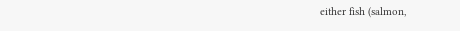either fish (salmon,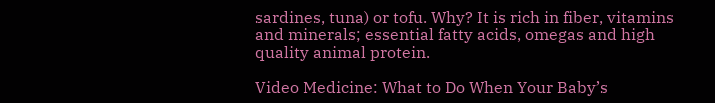sardines, tuna) or tofu. Why? It is rich in fiber, vitamins and minerals; essential fatty acids, omegas and high quality animal protein.

Video Medicine: What to Do When Your Baby’s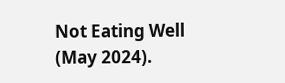Not Eating Well (May 2024).